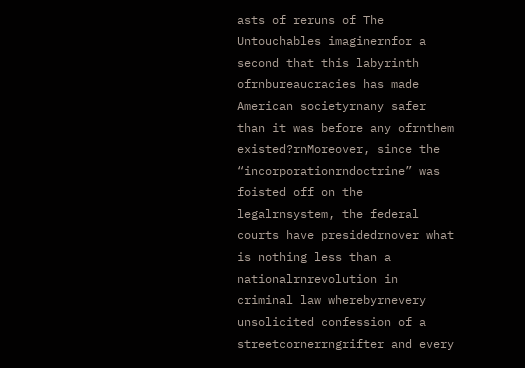asts of reruns of The Untouchables imaginernfor a second that this labyrinth ofrnbureaucracies has made American societyrnany safer than it was before any ofrnthem existed?rnMoreover, since the “incorporationrndoctrine” was foisted off on the legalrnsystem, the federal courts have presidedrnover what is nothing less than a nationalrnrevolution in criminal law wherebyrnevery unsolicited confession of a streetcornerrngrifter and every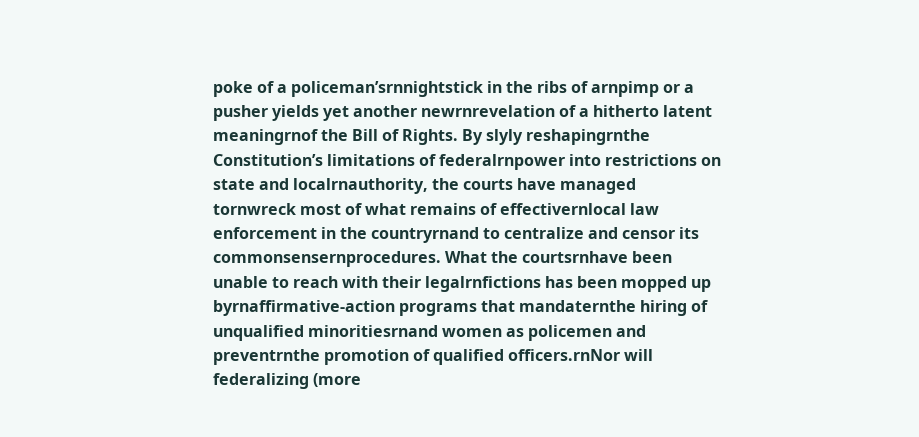poke of a policeman’srnnightstick in the ribs of arnpimp or a pusher yields yet another newrnrevelation of a hitherto latent meaningrnof the Bill of Rights. By slyly reshapingrnthe Constitution’s limitations of federalrnpower into restrictions on state and localrnauthority, the courts have managed tornwreck most of what remains of effectivernlocal law enforcement in the countryrnand to centralize and censor its commonsensernprocedures. What the courtsrnhave been unable to reach with their legalrnfictions has been mopped up byrnaffirmative-action programs that mandaternthe hiring of unqualified minoritiesrnand women as policemen and preventrnthe promotion of qualified officers.rnNor will federalizing (more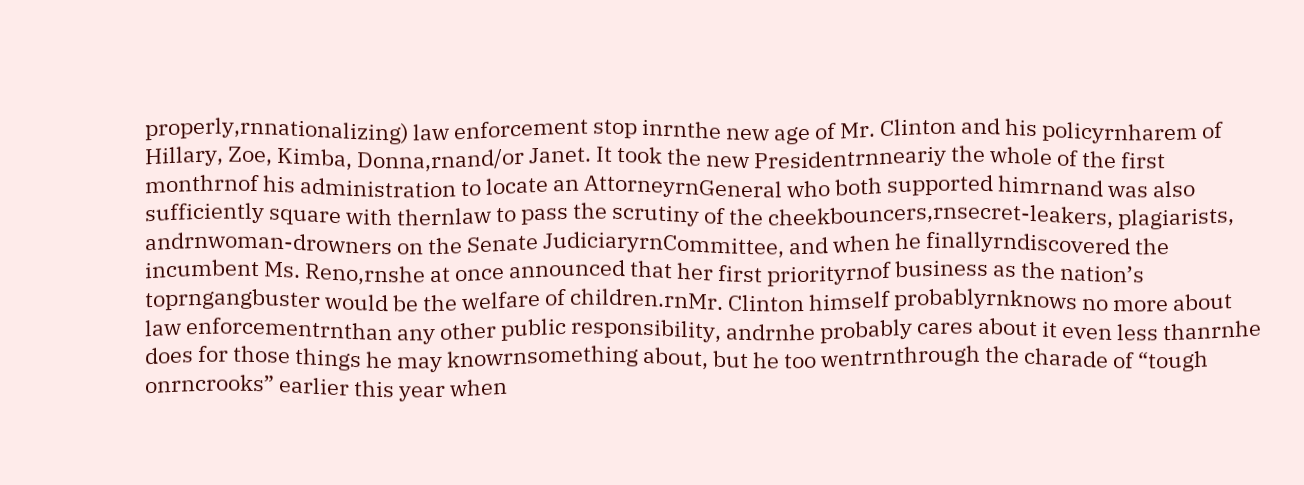properly,rnnationalizing) law enforcement stop inrnthe new age of Mr. Clinton and his policyrnharem of Hillary, Zoe, Kimba, Donna,rnand/or Janet. It took the new Presidentrnneariy the whole of the first monthrnof his administration to locate an AttorneyrnGeneral who both supported himrnand was also sufficiently square with thernlaw to pass the scrutiny of the cheekbouncers,rnsecret-leakers, plagiarists, andrnwoman-drowners on the Senate JudiciaryrnCommittee, and when he finallyrndiscovered the incumbent Ms. Reno,rnshe at once announced that her first priorityrnof business as the nation’s toprngangbuster would be the welfare of children.rnMr. Clinton himself probablyrnknows no more about law enforcementrnthan any other public responsibility, andrnhe probably cares about it even less thanrnhe does for those things he may knowrnsomething about, but he too wentrnthrough the charade of “tough onrncrooks” earlier this year when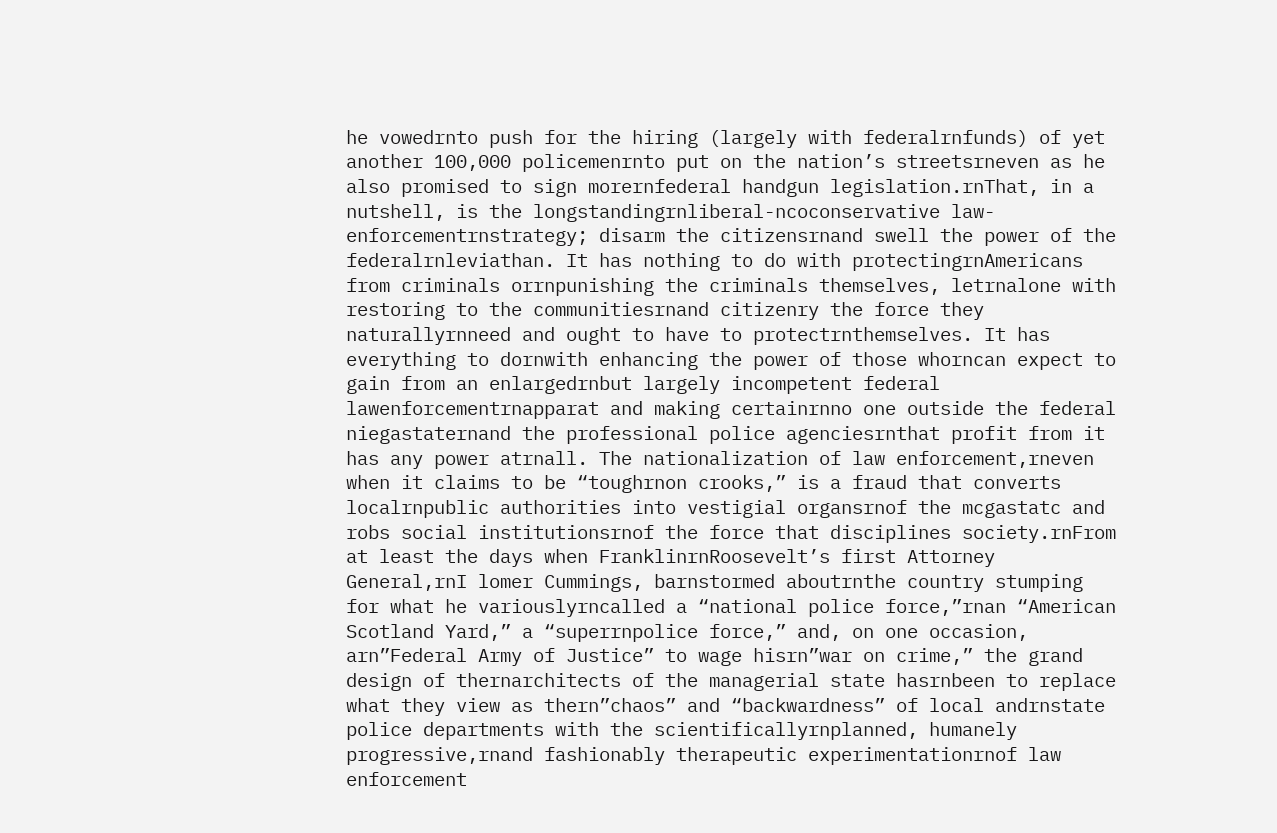he vowedrnto push for the hiring (largely with federalrnfunds) of yet another 100,000 policemenrnto put on the nation’s streetsrneven as he also promised to sign morernfederal handgun legislation.rnThat, in a nutshell, is the longstandingrnliberal-ncoconservative law- enforcementrnstrategy; disarm the citizensrnand swell the power of the federalrnleviathan. It has nothing to do with protectingrnAmericans from criminals orrnpunishing the criminals themselves, letrnalone with restoring to the communitiesrnand citizenry the force they naturallyrnneed and ought to have to protectrnthemselves. It has everything to dornwith enhancing the power of those whorncan expect to gain from an enlargedrnbut largely incompetent federal lawenforcementrnapparat and making certainrnno one outside the federal niegastaternand the professional police agenciesrnthat profit from it has any power atrnall. The nationalization of law enforcement,rneven when it claims to be “toughrnon crooks,” is a fraud that converts localrnpublic authorities into vestigial organsrnof the mcgastatc and robs social institutionsrnof the force that disciplines society.rnFrom at least the days when FranklinrnRoosevelt’s first Attorney General,rnI lomer Cummings, barnstormed aboutrnthe country stumping for what he variouslyrncalled a “national police force,”rnan “American Scotland Yard,” a “superrnpolice force,” and, on one occasion, arn”Federal Army of Justice” to wage hisrn”war on crime,” the grand design of thernarchitects of the managerial state hasrnbeen to replace what they view as thern”chaos” and “backwardness” of local andrnstate police departments with the scientificallyrnplanned, humanely progressive,rnand fashionably therapeutic experimentationrnof law enforcement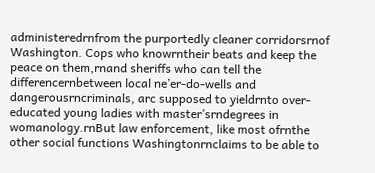administeredrnfrom the purportedly cleaner corridorsrnof Washington. Cops who knowrntheir beats and keep the peace on them,rnand sheriffs who can tell the differencernbetween local ne’er-do-wells and dangerousrncriminals, arc supposed to yieldrnto over-educated young ladies with master’srndegrees in womanology.rnBut law enforcement, like most ofrnthe other social functions Washingtonrnclaims to be able to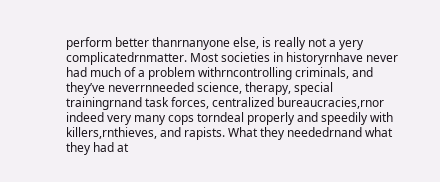perform better thanrnanyone else, is really not a yery complicatedrnmatter. Most societies in historyrnhave never had much of a problem withrncontrolling criminals, and they’ve neverrnneeded science, therapy, special trainingrnand task forces, centralized bureaucracies,rnor indeed very many cops torndeal properly and speedily with killers,rnthieves, and rapists. What they neededrnand what they had at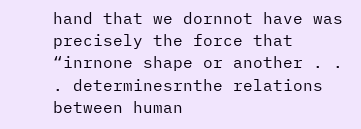hand that we dornnot have was precisely the force that “inrnone shape or another . . . determinesrnthe relations between human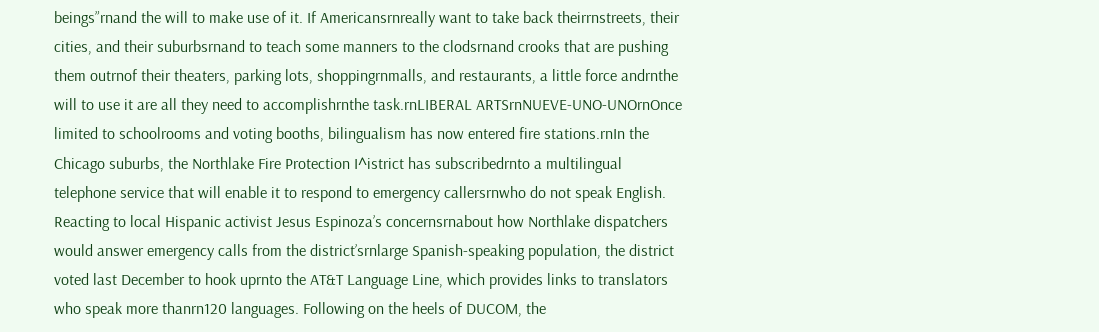beings”rnand the will to make use of it. If Americansrnreally want to take back theirrnstreets, their cities, and their suburbsrnand to teach some manners to the clodsrnand crooks that are pushing them outrnof their theaters, parking lots, shoppingrnmalls, and restaurants, a little force andrnthe will to use it are all they need to accomplishrnthe task.rnLIBERAL ARTSrnNUEVE-UNO-UNOrnOnce limited to schoolrooms and voting booths, bilingualism has now entered fire stations.rnIn the Chicago suburbs, the Northlake Fire Protection I^istrict has subscribedrnto a multilingual telephone service that will enable it to respond to emergency callersrnwho do not speak English. Reacting to local Hispanic activist Jesus Espinoza’s concernsrnabout how Northlake dispatchers would answer emergency calls from the district’srnlarge Spanish-speaking population, the district voted last December to hook uprnto the AT&T Language Line, which provides links to translators who speak more thanrn120 languages. Following on the heels of DUCOM, the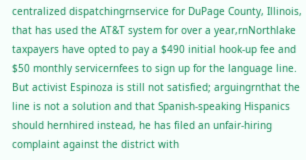centralized dispatchingrnservice for DuPage County, Illinois, that has used the AT&T system for over a year,rnNorthlake taxpayers have opted to pay a $490 initial hook-up fee and $50 monthly servicernfees to sign up for the language line. But activist Espinoza is still not satisfied; arguingrnthat the line is not a solution and that Spanish-speaking Hispanics should hernhired instead, he has filed an unfair-hiring complaint against the district with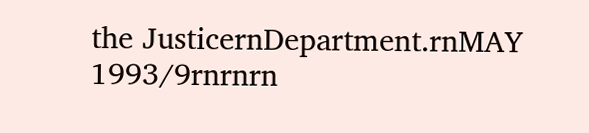the JusticernDepartment.rnMAY 1993/9rnrnrn